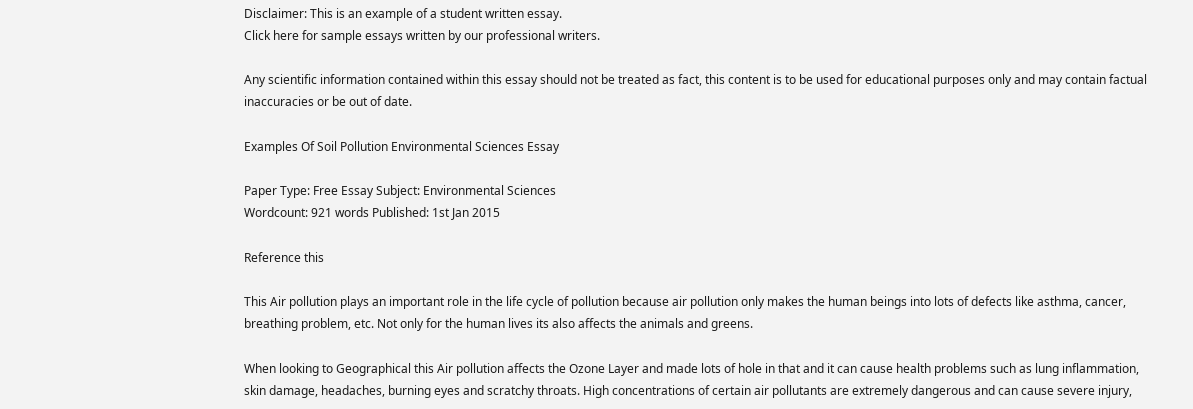Disclaimer: This is an example of a student written essay.
Click here for sample essays written by our professional writers.

Any scientific information contained within this essay should not be treated as fact, this content is to be used for educational purposes only and may contain factual inaccuracies or be out of date.

Examples Of Soil Pollution Environmental Sciences Essay

Paper Type: Free Essay Subject: Environmental Sciences
Wordcount: 921 words Published: 1st Jan 2015

Reference this

This Air pollution plays an important role in the life cycle of pollution because air pollution only makes the human beings into lots of defects like asthma, cancer, breathing problem, etc. Not only for the human lives its also affects the animals and greens.

When looking to Geographical this Air pollution affects the Ozone Layer and made lots of hole in that and it can cause health problems such as lung inflammation, skin damage, headaches, burning eyes and scratchy throats. High concentrations of certain air pollutants are extremely dangerous and can cause severe injury,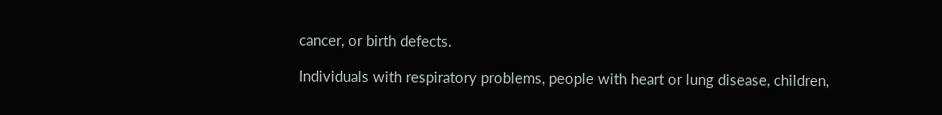cancer, or birth defects.

Individuals with respiratory problems, people with heart or lung disease, children,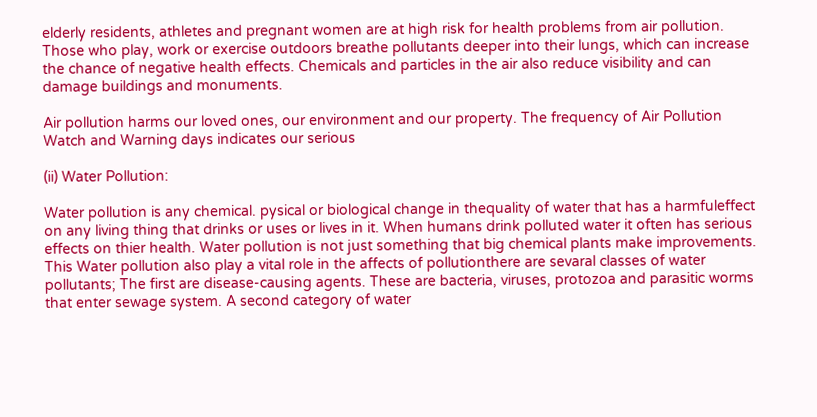elderly residents, athletes and pregnant women are at high risk for health problems from air pollution. Those who play, work or exercise outdoors breathe pollutants deeper into their lungs, which can increase the chance of negative health effects. Chemicals and particles in the air also reduce visibility and can damage buildings and monuments.

Air pollution harms our loved ones, our environment and our property. The frequency of Air Pollution Watch and Warning days indicates our serious

(ii) Water Pollution:

Water pollution is any chemical. pysical or biological change in thequality of water that has a harmfuleffect on any living thing that drinks or uses or lives in it. When humans drink polluted water it often has serious effects on thier health. Water pollution is not just something that big chemical plants make improvements. This Water pollution also play a vital role in the affects of pollutionthere are sevaral classes of water pollutants; The first are disease-causing agents. These are bacteria, viruses, protozoa and parasitic worms that enter sewage system. A second category of water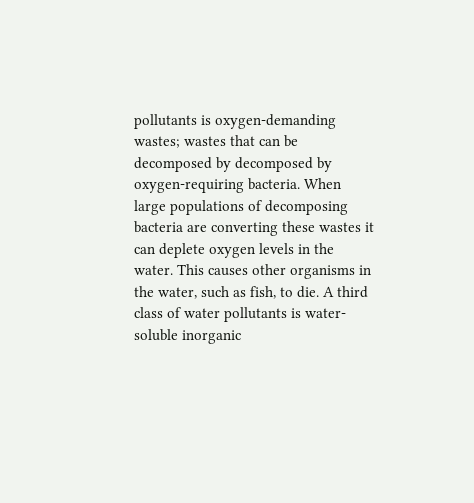pollutants is oxygen-demanding wastes; wastes that can be decomposed by decomposed by oxygen-requiring bacteria. When large populations of decomposing bacteria are converting these wastes it can deplete oxygen levels in the water. This causes other organisms in the water, such as fish, to die. A third class of water pollutants is water-soluble inorganic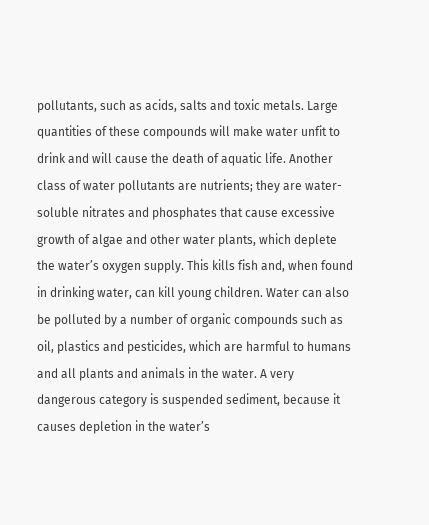pollutants, such as acids, salts and toxic metals. Large quantities of these compounds will make water unfit to drink and will cause the death of aquatic life. Another class of water pollutants are nutrients; they are water-soluble nitrates and phosphates that cause excessive growth of algae and other water plants, which deplete the water’s oxygen supply. This kills fish and, when found in drinking water, can kill young children. Water can also be polluted by a number of organic compounds such as oil, plastics and pesticides, which are harmful to humans and all plants and animals in the water. A very dangerous category is suspended sediment, because it causes depletion in the water’s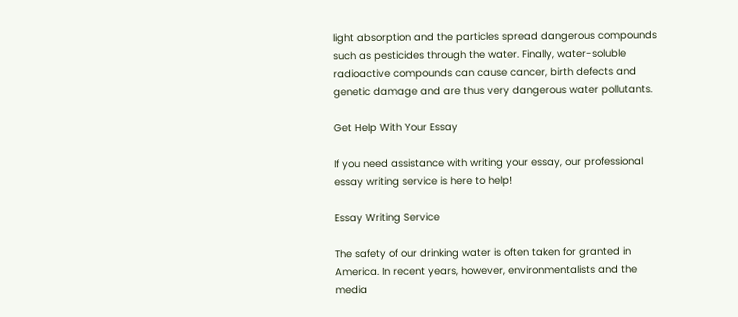light absorption and the particles spread dangerous compounds such as pesticides through the water. Finally, water-soluble radioactive compounds can cause cancer, birth defects and genetic damage and are thus very dangerous water pollutants.

Get Help With Your Essay

If you need assistance with writing your essay, our professional essay writing service is here to help!

Essay Writing Service

The safety of our drinking water is often taken for granted in America. In recent years, however, environmentalists and the media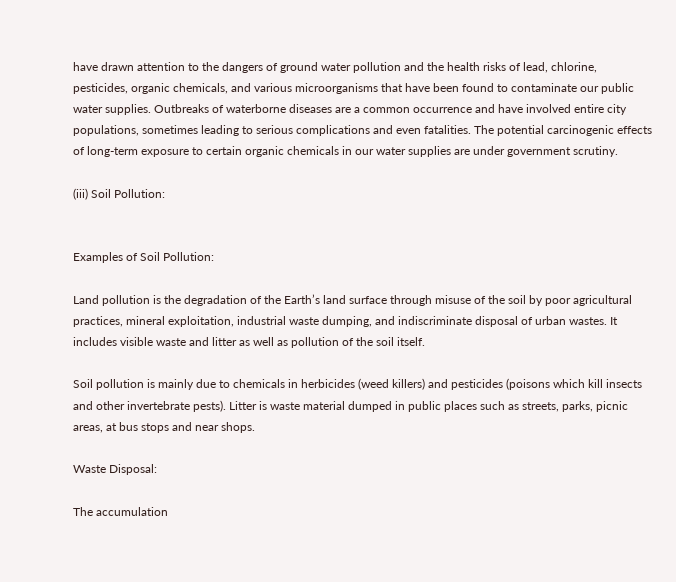have drawn attention to the dangers of ground water pollution and the health risks of lead, chlorine, pesticides, organic chemicals, and various microorganisms that have been found to contaminate our public water supplies. Outbreaks of waterborne diseases are a common occurrence and have involved entire city populations, sometimes leading to serious complications and even fatalities. The potential carcinogenic effects of long-term exposure to certain organic chemicals in our water supplies are under government scrutiny.

(iii) Soil Pollution:


Examples of Soil Pollution:

Land pollution is the degradation of the Earth’s land surface through misuse of the soil by poor agricultural practices, mineral exploitation, industrial waste dumping, and indiscriminate disposal of urban wastes. It includes visible waste and litter as well as pollution of the soil itself.

Soil pollution is mainly due to chemicals in herbicides (weed killers) and pesticides (poisons which kill insects and other invertebrate pests). Litter is waste material dumped in public places such as streets, parks, picnic areas, at bus stops and near shops.

Waste Disposal:

The accumulation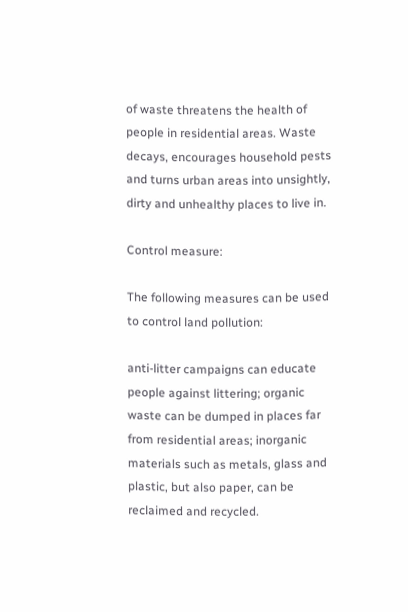of waste threatens the health of people in residential areas. Waste decays, encourages household pests and turns urban areas into unsightly, dirty and unhealthy places to live in.

Control measure:

The following measures can be used to control land pollution:

anti-litter campaigns can educate people against littering; organic waste can be dumped in places far from residential areas; inorganic materials such as metals, glass and plastic, but also paper, can be reclaimed and recycled.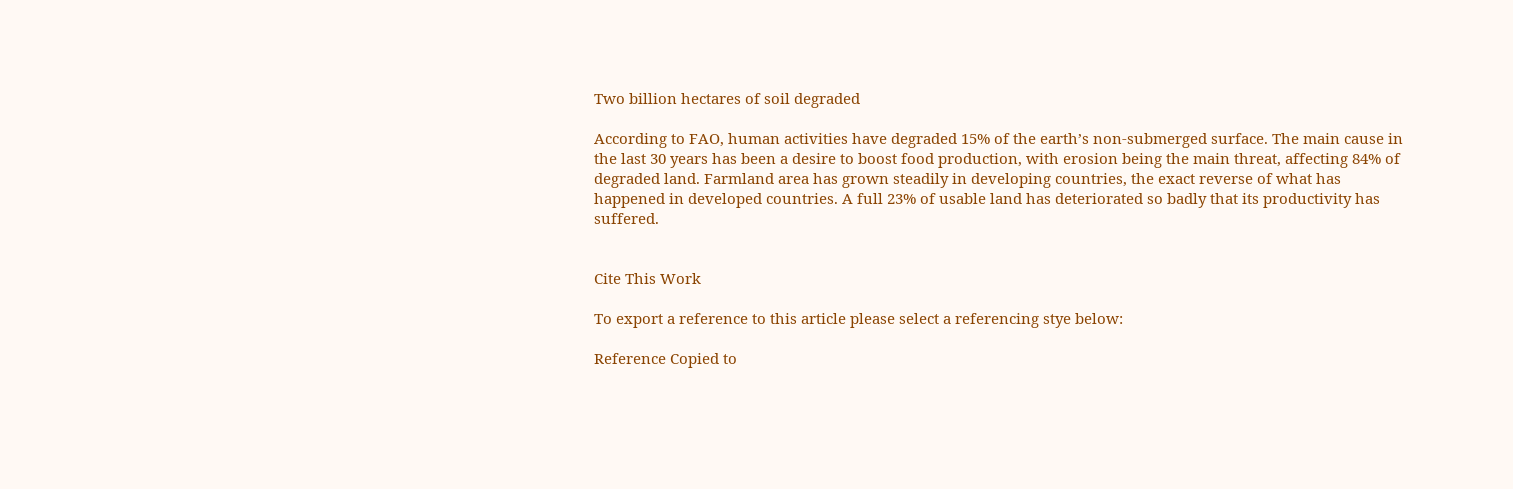Two billion hectares of soil degraded

According to FAO, human activities have degraded 15% of the earth’s non-submerged surface. The main cause in the last 30 years has been a desire to boost food production, with erosion being the main threat, affecting 84% of degraded land. Farmland area has grown steadily in developing countries, the exact reverse of what has happened in developed countries. A full 23% of usable land has deteriorated so badly that its productivity has suffered.


Cite This Work

To export a reference to this article please select a referencing stye below:

Reference Copied to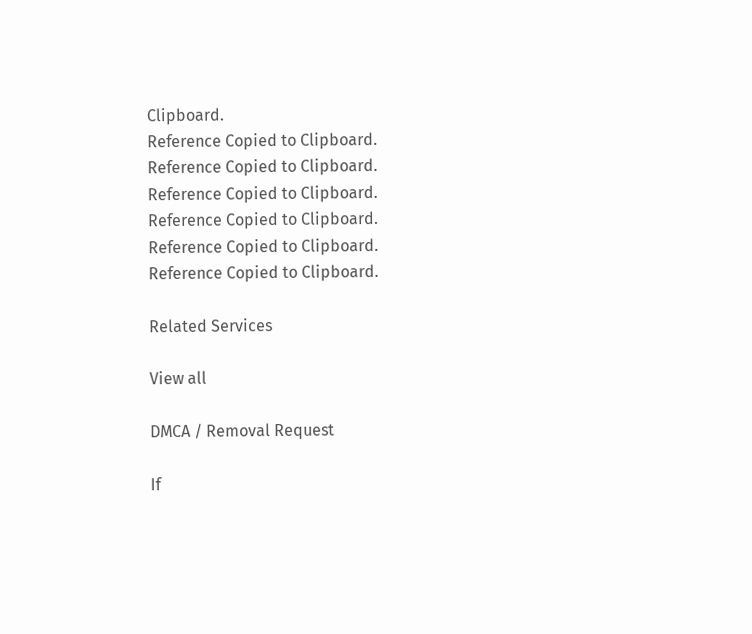Clipboard.
Reference Copied to Clipboard.
Reference Copied to Clipboard.
Reference Copied to Clipboard.
Reference Copied to Clipboard.
Reference Copied to Clipboard.
Reference Copied to Clipboard.

Related Services

View all

DMCA / Removal Request

If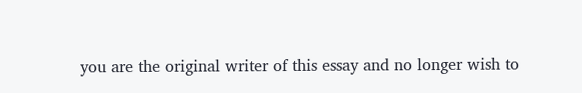you are the original writer of this essay and no longer wish to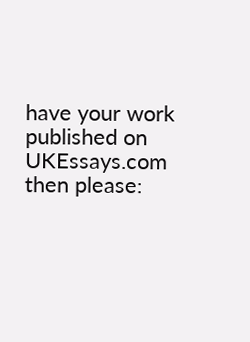have your work published on UKEssays.com then please: